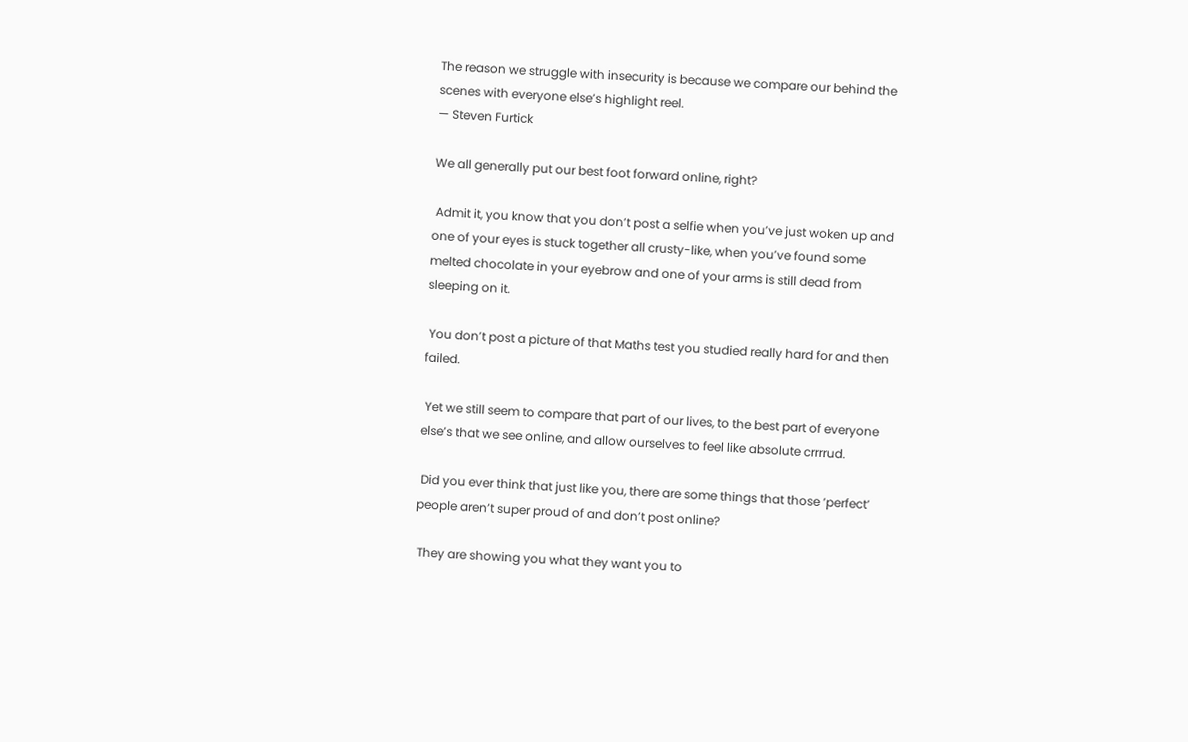The reason we struggle with insecurity is because we compare our behind the scenes with everyone else’s highlight reel.
— Steven Furtick

We all generally put our best foot forward online, right?

 Admit it, you know that you don’t post a selfie when you’ve just woken up and one of your eyes is stuck together all crusty-like, when you’ve found some melted chocolate in your eyebrow and one of your arms is still dead from sleeping on it.

 You don’t post a picture of that Maths test you studied really hard for and then failed.

 Yet we still seem to compare that part of our lives, to the best part of everyone else’s that we see online, and allow ourselves to feel like absolute crrrrud.

 Did you ever think that just like you, there are some things that those ‘perfect’ people aren’t super proud of and don’t post online?

 They are showing you what they want you to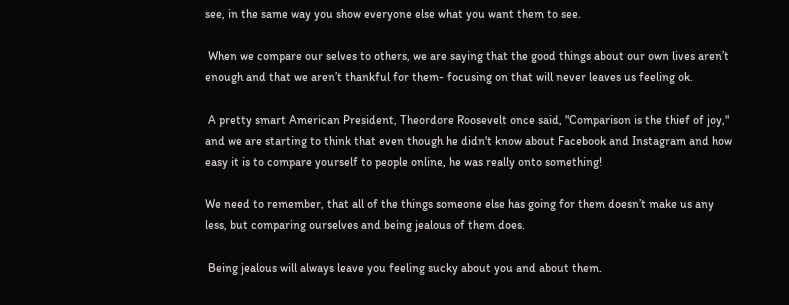see, in the same way you show everyone else what you want them to see.

 When we compare our selves to others, we are saying that the good things about our own lives aren’t enough and that we aren’t thankful for them- focusing on that will never leaves us feeling ok.

 A pretty smart American President, Theordore Roosevelt once said, "Comparison is the thief of joy,"  and we are starting to think that even though he didn't know about Facebook and Instagram and how easy it is to compare yourself to people online, he was really onto something!

We need to remember, that all of the things someone else has going for them doesn’t make us any less, but comparing ourselves and being jealous of them does.

 Being jealous will always leave you feeling sucky about you and about them.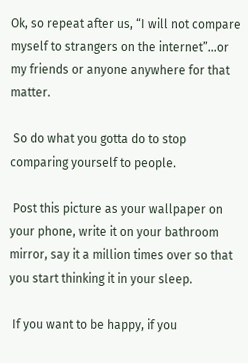Ok, so repeat after us, “I will not compare myself to strangers on the internet”…or my friends or anyone anywhere for that matter.

 So do what you gotta do to stop comparing yourself to people.

 Post this picture as your wallpaper on your phone, write it on your bathroom mirror, say it a million times over so that you start thinking it in your sleep.

 If you want to be happy, if you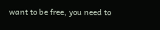want to be free, you need to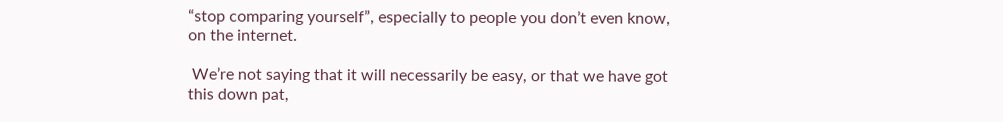“stop comparing yourself”, especially to people you don’t even know, on the internet.

 We’re not saying that it will necessarily be easy, or that we have got this down pat,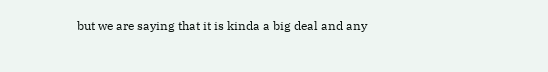but we are saying that it is kinda a big deal and any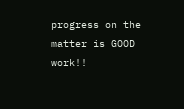progress on the matter is GOOD work!!